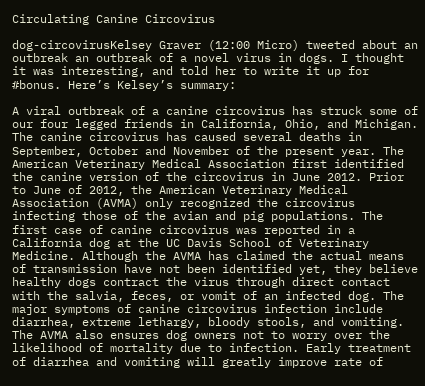Circulating Canine Circovirus

dog-circovirusKelsey Graver (12:00 Micro) tweeted about an outbreak an outbreak of a novel virus in dogs. I thought it was interesting, and told her to write it up for #bonus. Here’s Kelsey’s summary:

A viral outbreak of a canine circovirus has struck some of our four legged friends in California, Ohio, and Michigan. The canine circovirus has caused several deaths in September, October and November of the present year. The American Veterinary Medical Association first identified the canine version of the circovirus in June 2012. Prior to June of 2012, the American Veterinary Medical Association (AVMA) only recognized the circovirus infecting those of the avian and pig populations. The first case of canine circovirus was reported in a California dog at the UC Davis School of Veterinary Medicine. Although the AVMA has claimed the actual means of transmission have not been identified yet, they believe healthy dogs contract the virus through direct contact with the salvia, feces, or vomit of an infected dog. The major symptoms of canine circovirus infection include diarrhea, extreme lethargy, bloody stools, and vomiting. The AVMA also ensures dog owners not to worry over the likelihood of mortality due to infection. Early treatment of diarrhea and vomiting will greatly improve rate of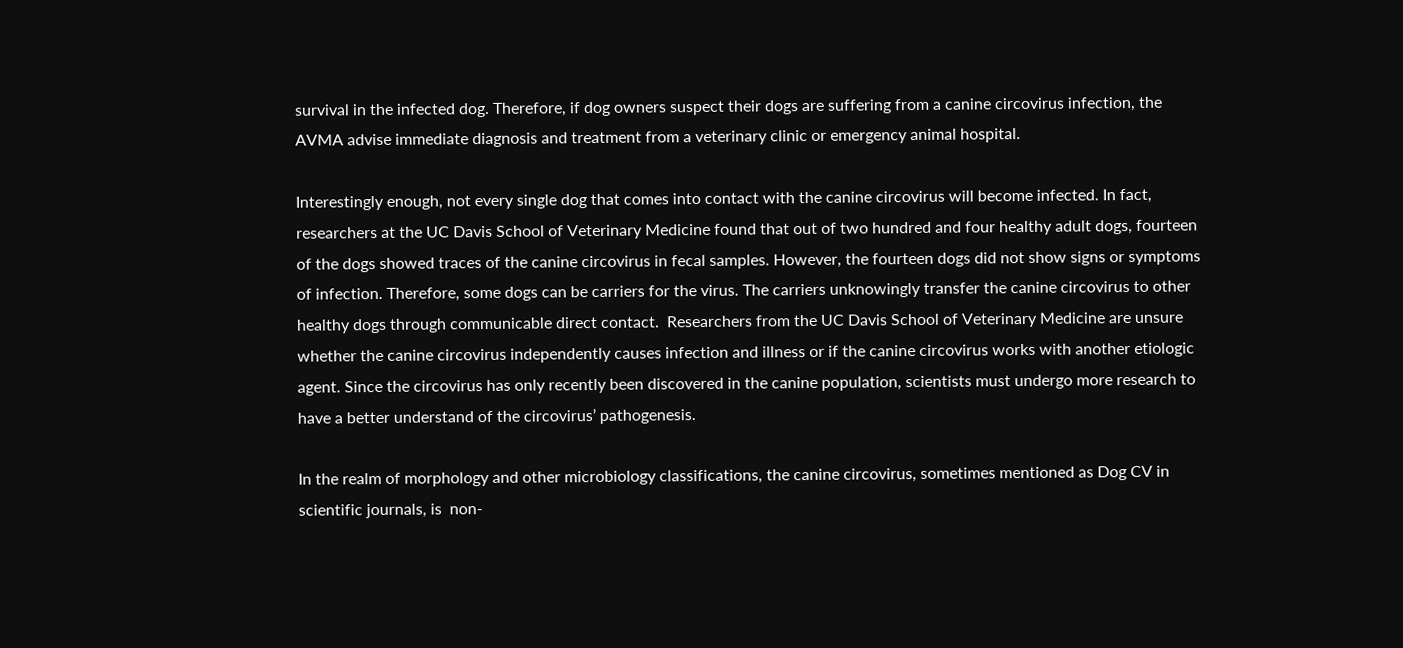survival in the infected dog. Therefore, if dog owners suspect their dogs are suffering from a canine circovirus infection, the AVMA advise immediate diagnosis and treatment from a veterinary clinic or emergency animal hospital.

Interestingly enough, not every single dog that comes into contact with the canine circovirus will become infected. In fact, researchers at the UC Davis School of Veterinary Medicine found that out of two hundred and four healthy adult dogs, fourteen of the dogs showed traces of the canine circovirus in fecal samples. However, the fourteen dogs did not show signs or symptoms of infection. Therefore, some dogs can be carriers for the virus. The carriers unknowingly transfer the canine circovirus to other healthy dogs through communicable direct contact.  Researchers from the UC Davis School of Veterinary Medicine are unsure whether the canine circovirus independently causes infection and illness or if the canine circovirus works with another etiologic agent. Since the circovirus has only recently been discovered in the canine population, scientists must undergo more research to have a better understand of the circovirus’ pathogenesis.

In the realm of morphology and other microbiology classifications, the canine circovirus, sometimes mentioned as Dog CV in scientific journals, is  non-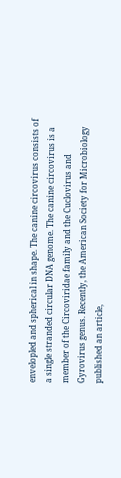envelopled and spherical in shape. The canine circovirus consists of a single stranded circular DNA genome. The canine circovirus is a member of the Circoviridae family and the Cuclovirus and Gyrovirus genus. Recently, the American Society for Microbiology published an article,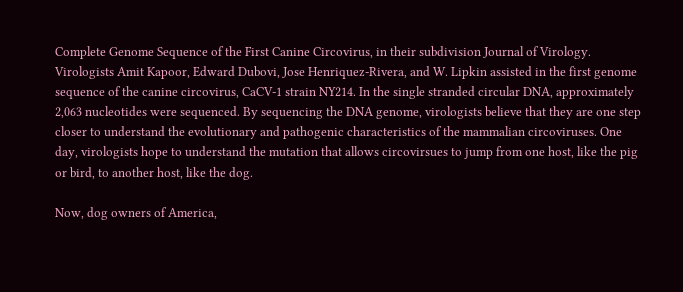Complete Genome Sequence of the First Canine Circovirus, in their subdivision Journal of Virology. Virologists Amit Kapoor, Edward Dubovi, Jose Henriquez-Rivera, and W. Lipkin assisted in the first genome sequence of the canine circovirus, CaCV-1 strain NY214. In the single stranded circular DNA, approximately 2,063 nucleotides were sequenced. By sequencing the DNA genome, virologists believe that they are one step closer to understand the evolutionary and pathogenic characteristics of the mammalian circoviruses. One day, virologists hope to understand the mutation that allows circovirsues to jump from one host, like the pig or bird, to another host, like the dog.

Now, dog owners of America,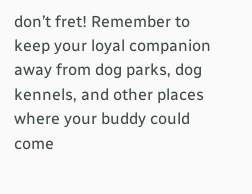don’t fret! Remember to keep your loyal companion away from dog parks, dog kennels, and other places where your buddy could come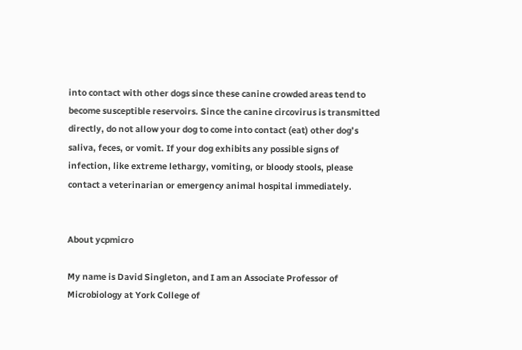into contact with other dogs since these canine crowded areas tend to become susceptible reservoirs. Since the canine circovirus is transmitted directly, do not allow your dog to come into contact (eat) other dog’s saliva, feces, or vomit. If your dog exhibits any possible signs of infection, like extreme lethargy, vomiting, or bloody stools, please contact a veterinarian or emergency animal hospital immediately.


About ycpmicro

My name is David Singleton, and I am an Associate Professor of Microbiology at York College of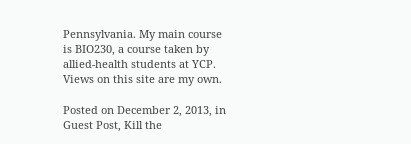Pennsylvania. My main course is BIO230, a course taken by allied-health students at YCP. Views on this site are my own.

Posted on December 2, 2013, in Guest Post, Kill the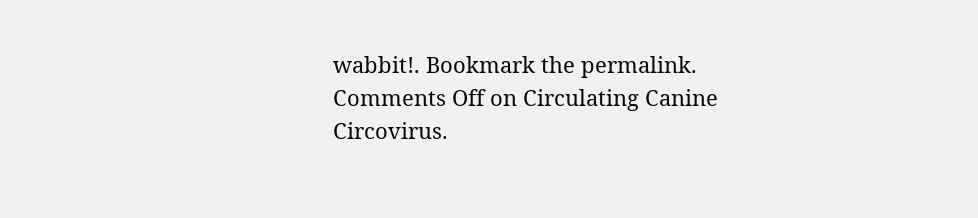wabbit!. Bookmark the permalink. Comments Off on Circulating Canine Circovirus.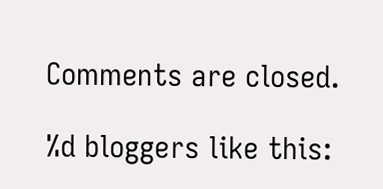Comments are closed.

%d bloggers like this: